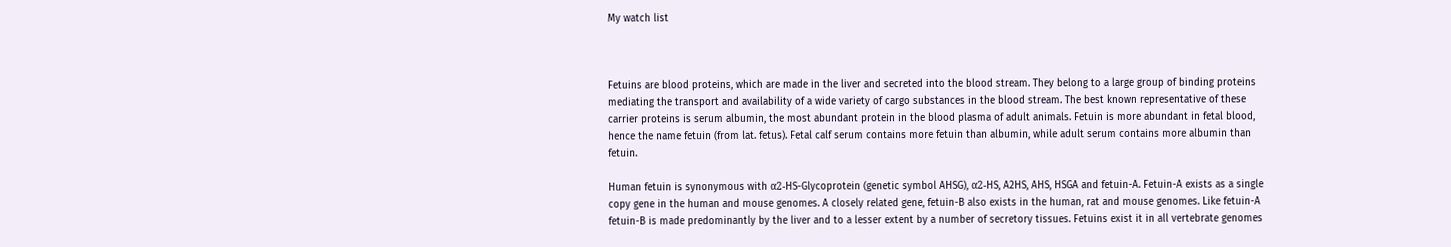My watch list



Fetuins are blood proteins, which are made in the liver and secreted into the blood stream. They belong to a large group of binding proteins mediating the transport and availability of a wide variety of cargo substances in the blood stream. The best known representative of these carrier proteins is serum albumin, the most abundant protein in the blood plasma of adult animals. Fetuin is more abundant in fetal blood, hence the name fetuin (from lat. fetus). Fetal calf serum contains more fetuin than albumin, while adult serum contains more albumin than fetuin.

Human fetuin is synonymous with α2-HS-Glycoprotein (genetic symbol AHSG), α2-HS, A2HS, AHS, HSGA and fetuin-A. Fetuin-A exists as a single copy gene in the human and mouse genomes. A closely related gene, fetuin-B also exists in the human, rat and mouse genomes. Like fetuin-A fetuin-B is made predominantly by the liver and to a lesser extent by a number of secretory tissues. Fetuins exist it in all vertebrate genomes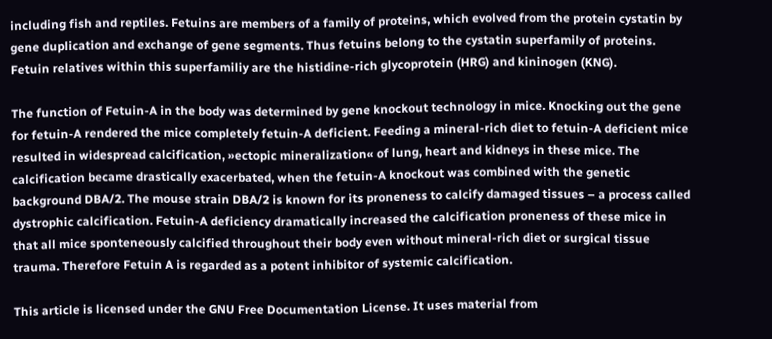including fish and reptiles. Fetuins are members of a family of proteins, which evolved from the protein cystatin by gene duplication and exchange of gene segments. Thus fetuins belong to the cystatin superfamily of proteins. Fetuin relatives within this superfamiliy are the histidine-rich glycoprotein (HRG) and kininogen (KNG).

The function of Fetuin-A in the body was determined by gene knockout technology in mice. Knocking out the gene for fetuin-A rendered the mice completely fetuin-A deficient. Feeding a mineral-rich diet to fetuin-A deficient mice resulted in widespread calcification, »ectopic mineralization« of lung, heart and kidneys in these mice. The calcification became drastically exacerbated, when the fetuin-A knockout was combined with the genetic background DBA/2. The mouse strain DBA/2 is known for its proneness to calcify damaged tissues – a process called dystrophic calcification. Fetuin-A deficiency dramatically increased the calcification proneness of these mice in that all mice sponteneously calcified throughout their body even without mineral-rich diet or surgical tissue trauma. Therefore Fetuin A is regarded as a potent inhibitor of systemic calcification.

This article is licensed under the GNU Free Documentation License. It uses material from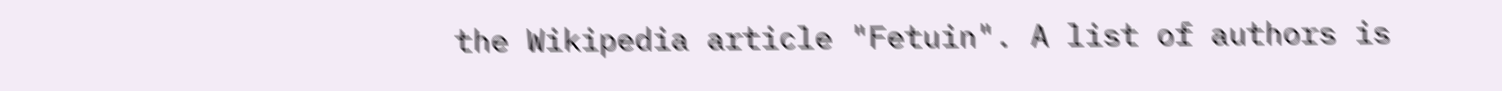the Wikipedia article "Fetuin". A list of authors is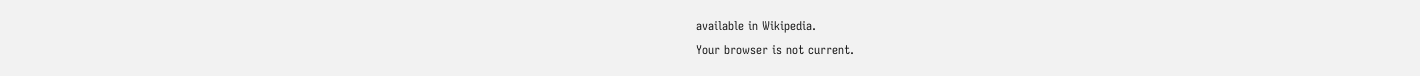available in Wikipedia.
Your browser is not current.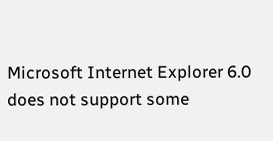Microsoft Internet Explorer 6.0 does not support some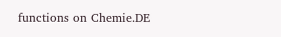functions on Chemie.DE